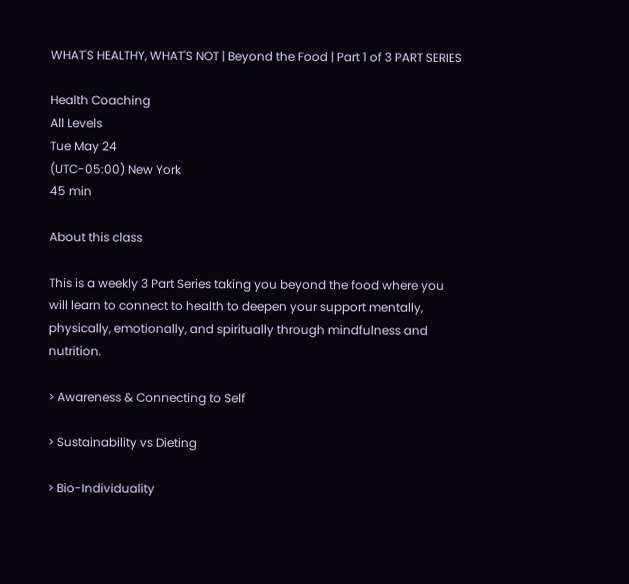WHAT'S HEALTHY, WHAT'S NOT | Beyond the Food | Part 1 of 3 PART SERIES

Health Coaching
All Levels
Tue May 24
(UTC-05:00) New York
45 min

About this class

This is a weekly 3 Part Series taking you beyond the food where you will learn to connect to health to deepen your support mentally, physically, emotionally, and spiritually through mindfulness and nutrition.

> Awareness & Connecting to Self

> Sustainability vs Dieting

> Bio-Individuality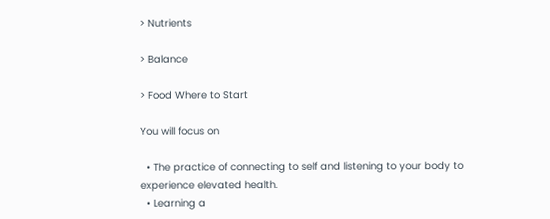> Nutrients

> Balance

> Food Where to Start

You will focus on

  • The practice of connecting to self and listening to your body to experience elevated health.
  • Learning a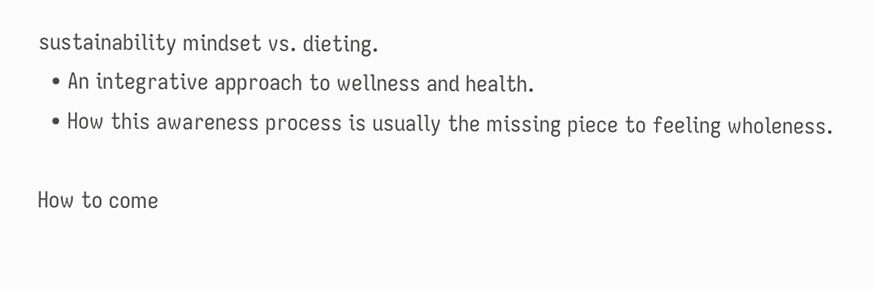sustainability mindset vs. dieting.
  • An integrative approach to wellness and health.
  • How this awareness process is usually the missing piece to feeling wholeness.

How to come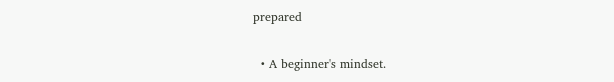prepared

  • A beginner's mindset.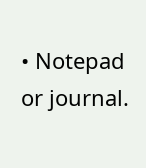• Notepad or journal.